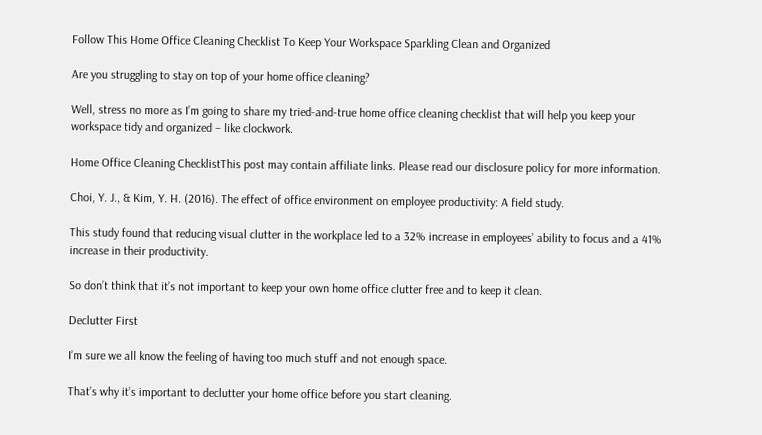Follow This Home Office Cleaning Checklist To Keep Your Workspace Sparkling Clean and Organized

Are you struggling to stay on top of your home office cleaning?

Well, stress no more as I’m going to share my tried-and-true home office cleaning checklist that will help you keep your workspace tidy and organized – like clockwork.

Home Office Cleaning ChecklistThis post may contain affiliate links. Please read our disclosure policy for more information.

Choi, Y. J., & Kim, Y. H. (2016). The effect of office environment on employee productivity: A field study.

This study found that reducing visual clutter in the workplace led to a 32% increase in employees’ ability to focus and a 41% increase in their productivity.

So don’t think that it’s not important to keep your own home office clutter free and to keep it clean.

Declutter First

I’m sure we all know the feeling of having too much stuff and not enough space.

That’s why it’s important to declutter your home office before you start cleaning.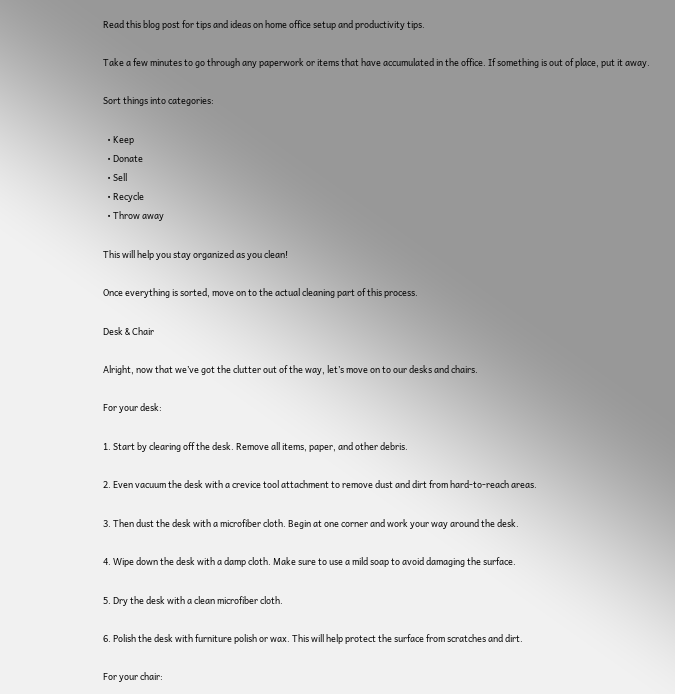Read this blog post for tips and ideas on home office setup and productivity tips.

Take a few minutes to go through any paperwork or items that have accumulated in the office. If something is out of place, put it away.

Sort things into categories:

  • Keep
  • Donate
  • Sell
  • Recycle
  • Throw away

This will help you stay organized as you clean!

Once everything is sorted, move on to the actual cleaning part of this process.

Desk & Chair

Alright, now that we’ve got the clutter out of the way, let’s move on to our desks and chairs.

For your desk:

1. Start by clearing off the desk. Remove all items, paper, and other debris.

2. Even vacuum the desk with a crevice tool attachment to remove dust and dirt from hard-to-reach areas.

3. Then dust the desk with a microfiber cloth. Begin at one corner and work your way around the desk.

4. Wipe down the desk with a damp cloth. Make sure to use a mild soap to avoid damaging the surface.

5. Dry the desk with a clean microfiber cloth.

6. Polish the desk with furniture polish or wax. This will help protect the surface from scratches and dirt.

For your chair: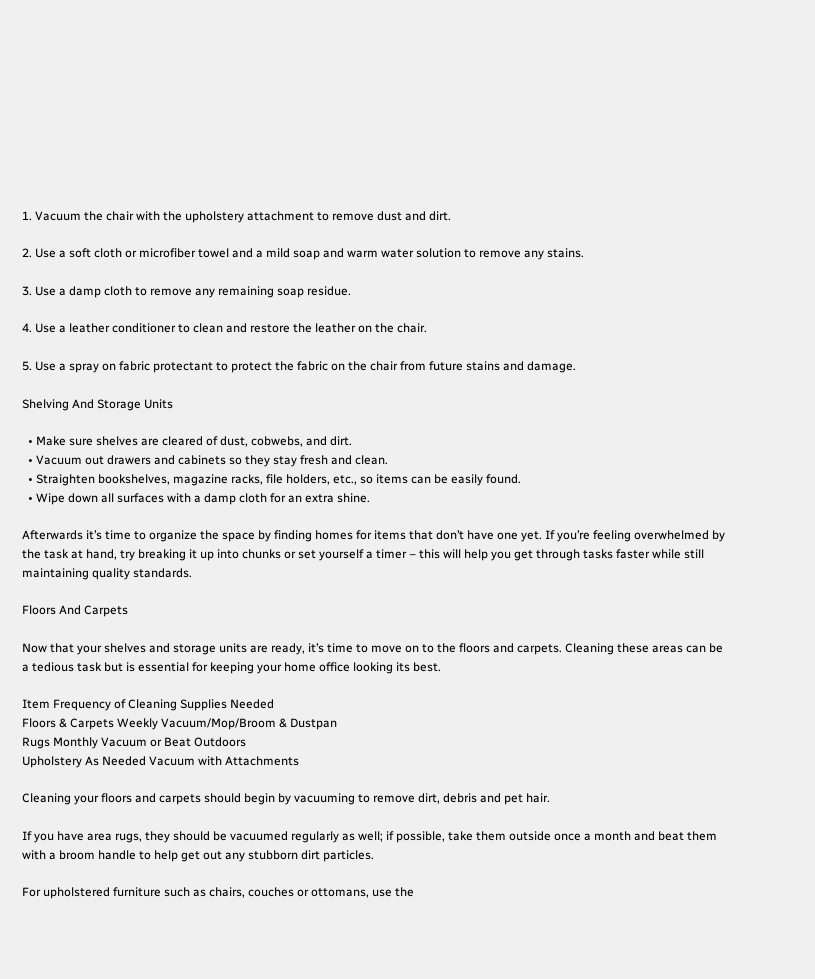1. Vacuum the chair with the upholstery attachment to remove dust and dirt.

2. Use a soft cloth or microfiber towel and a mild soap and warm water solution to remove any stains.

3. Use a damp cloth to remove any remaining soap residue.

4. Use a leather conditioner to clean and restore the leather on the chair.

5. Use a spray on fabric protectant to protect the fabric on the chair from future stains and damage.

Shelving And Storage Units

  • Make sure shelves are cleared of dust, cobwebs, and dirt.
  • Vacuum out drawers and cabinets so they stay fresh and clean.
  • Straighten bookshelves, magazine racks, file holders, etc., so items can be easily found.
  • Wipe down all surfaces with a damp cloth for an extra shine.

Afterwards it’s time to organize the space by finding homes for items that don’t have one yet. If you’re feeling overwhelmed by the task at hand, try breaking it up into chunks or set yourself a timer – this will help you get through tasks faster while still maintaining quality standards.

Floors And Carpets

Now that your shelves and storage units are ready, it’s time to move on to the floors and carpets. Cleaning these areas can be a tedious task but is essential for keeping your home office looking its best.

Item Frequency of Cleaning Supplies Needed
Floors & Carpets Weekly Vacuum/Mop/Broom & Dustpan
Rugs Monthly Vacuum or Beat Outdoors
Upholstery As Needed Vacuum with Attachments

Cleaning your floors and carpets should begin by vacuuming to remove dirt, debris and pet hair.

If you have area rugs, they should be vacuumed regularly as well; if possible, take them outside once a month and beat them with a broom handle to help get out any stubborn dirt particles.

For upholstered furniture such as chairs, couches or ottomans, use the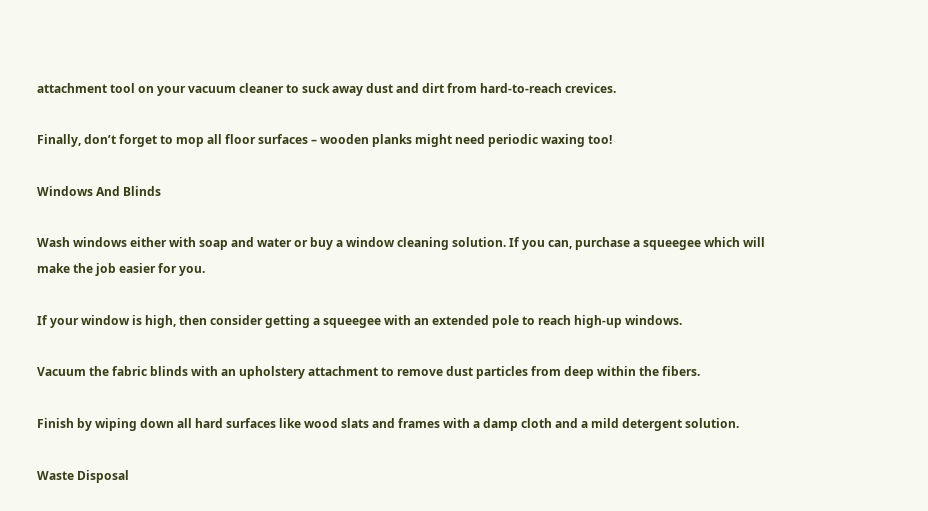attachment tool on your vacuum cleaner to suck away dust and dirt from hard-to-reach crevices.

Finally, don’t forget to mop all floor surfaces – wooden planks might need periodic waxing too!

Windows And Blinds

Wash windows either with soap and water or buy a window cleaning solution. If you can, purchase a squeegee which will make the job easier for you.

If your window is high, then consider getting a squeegee with an extended pole to reach high-up windows.

Vacuum the fabric blinds with an upholstery attachment to remove dust particles from deep within the fibers.

Finish by wiping down all hard surfaces like wood slats and frames with a damp cloth and a mild detergent solution.

Waste Disposal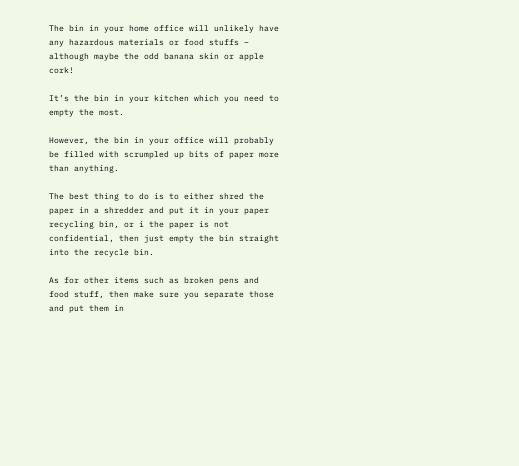The bin in your home office will unlikely have any hazardous materials or food stuffs – although maybe the odd banana skin or apple cork!

It’s the bin in your kitchen which you need to empty the most.

However, the bin in your office will probably be filled with scrumpled up bits of paper more than anything.

The best thing to do is to either shred the paper in a shredder and put it in your paper recycling bin, or i the paper is not confidential, then just empty the bin straight into the recycle bin.

As for other items such as broken pens and food stuff, then make sure you separate those and put them in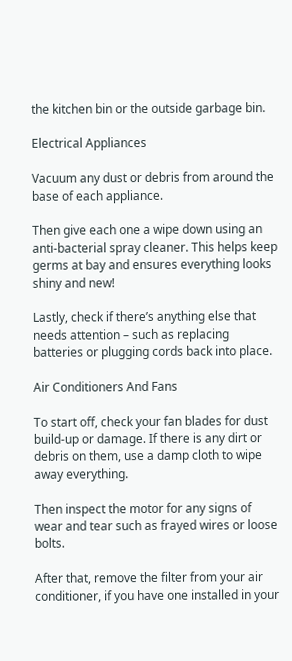the kitchen bin or the outside garbage bin.

Electrical Appliances

Vacuum any dust or debris from around the base of each appliance.

Then give each one a wipe down using an anti-bacterial spray cleaner. This helps keep germs at bay and ensures everything looks shiny and new!

Lastly, check if there’s anything else that needs attention – such as replacing batteries or plugging cords back into place.

Air Conditioners And Fans

To start off, check your fan blades for dust build-up or damage. If there is any dirt or debris on them, use a damp cloth to wipe away everything.

Then inspect the motor for any signs of wear and tear such as frayed wires or loose bolts.

After that, remove the filter from your air conditioner, if you have one installed in your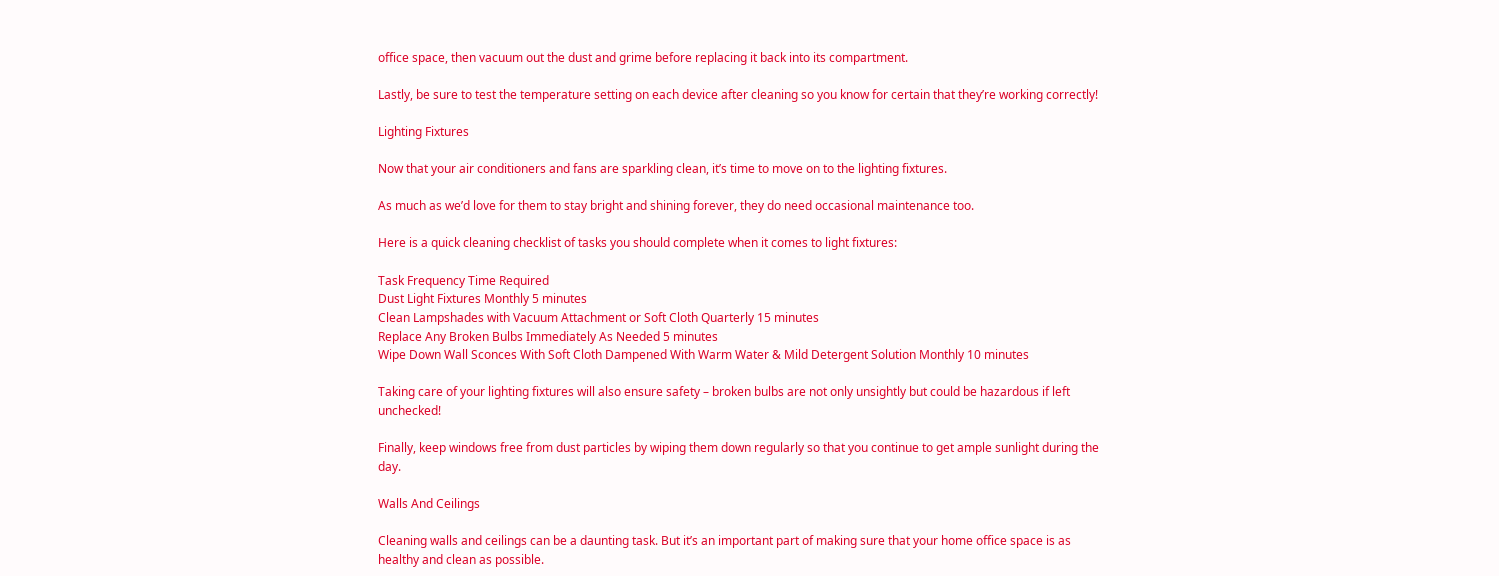office space, then vacuum out the dust and grime before replacing it back into its compartment.

Lastly, be sure to test the temperature setting on each device after cleaning so you know for certain that they’re working correctly!

Lighting Fixtures

Now that your air conditioners and fans are sparkling clean, it’s time to move on to the lighting fixtures.

As much as we’d love for them to stay bright and shining forever, they do need occasional maintenance too.

Here is a quick cleaning checklist of tasks you should complete when it comes to light fixtures:

Task Frequency Time Required
Dust Light Fixtures Monthly 5 minutes
Clean Lampshades with Vacuum Attachment or Soft Cloth Quarterly 15 minutes
Replace Any Broken Bulbs Immediately As Needed 5 minutes
Wipe Down Wall Sconces With Soft Cloth Dampened With Warm Water & Mild Detergent Solution Monthly 10 minutes

Taking care of your lighting fixtures will also ensure safety – broken bulbs are not only unsightly but could be hazardous if left unchecked!

Finally, keep windows free from dust particles by wiping them down regularly so that you continue to get ample sunlight during the day.

Walls And Ceilings

Cleaning walls and ceilings can be a daunting task. But it’s an important part of making sure that your home office space is as healthy and clean as possible.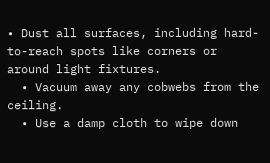• Dust all surfaces, including hard-to-reach spots like corners or around light fixtures.
  • Vacuum away any cobwebs from the ceiling.
  • Use a damp cloth to wipe down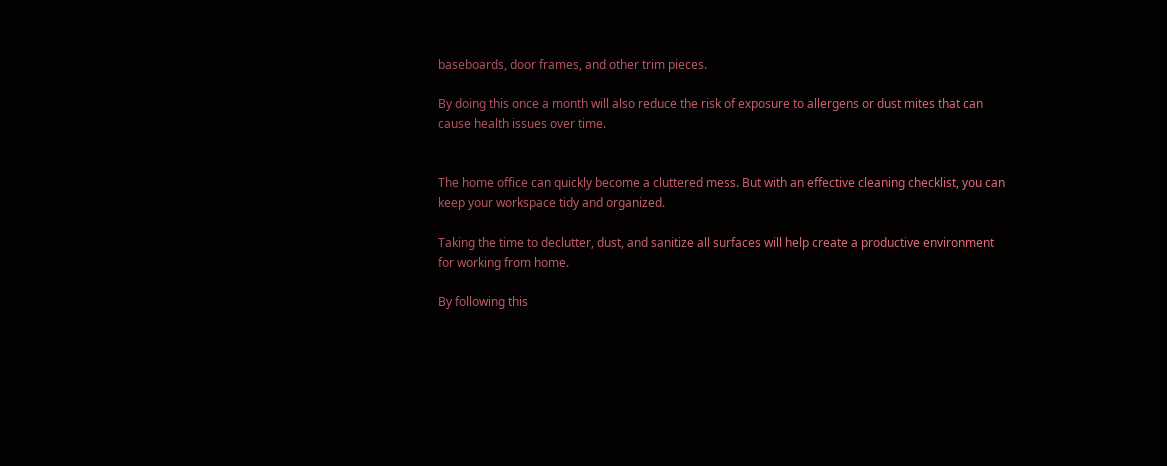baseboards, door frames, and other trim pieces.

By doing this once a month will also reduce the risk of exposure to allergens or dust mites that can cause health issues over time.


The home office can quickly become a cluttered mess. But with an effective cleaning checklist, you can keep your workspace tidy and organized.

Taking the time to declutter, dust, and sanitize all surfaces will help create a productive environment for working from home.

By following this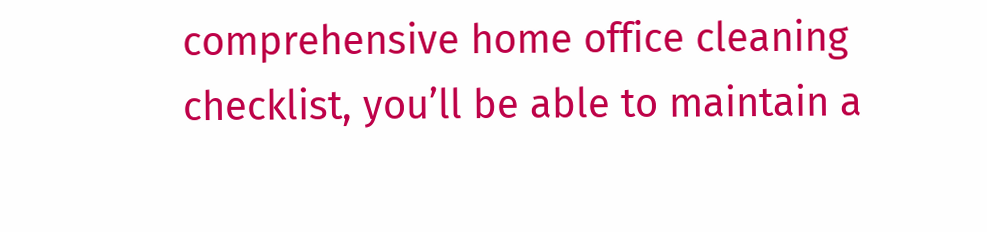comprehensive home office cleaning checklist, you’ll be able to maintain a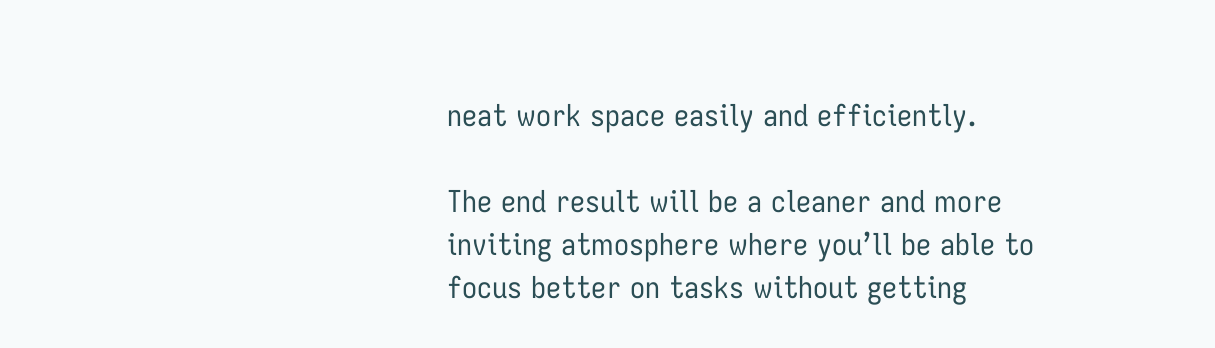neat work space easily and efficiently.

The end result will be a cleaner and more inviting atmosphere where you’ll be able to focus better on tasks without getting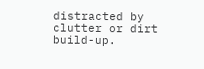distracted by clutter or dirt build-up.